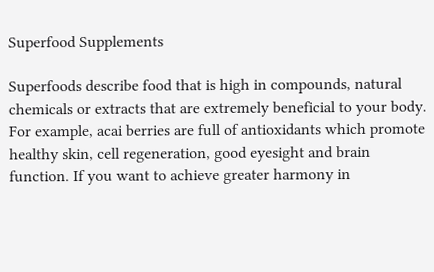Superfood Supplements

Superfoods describe food that is high in compounds, natural chemicals or extracts that are extremely beneficial to your body. For example, acai berries are full of antioxidants which promote healthy skin, cell regeneration, good eyesight and brain function. If you want to achieve greater harmony in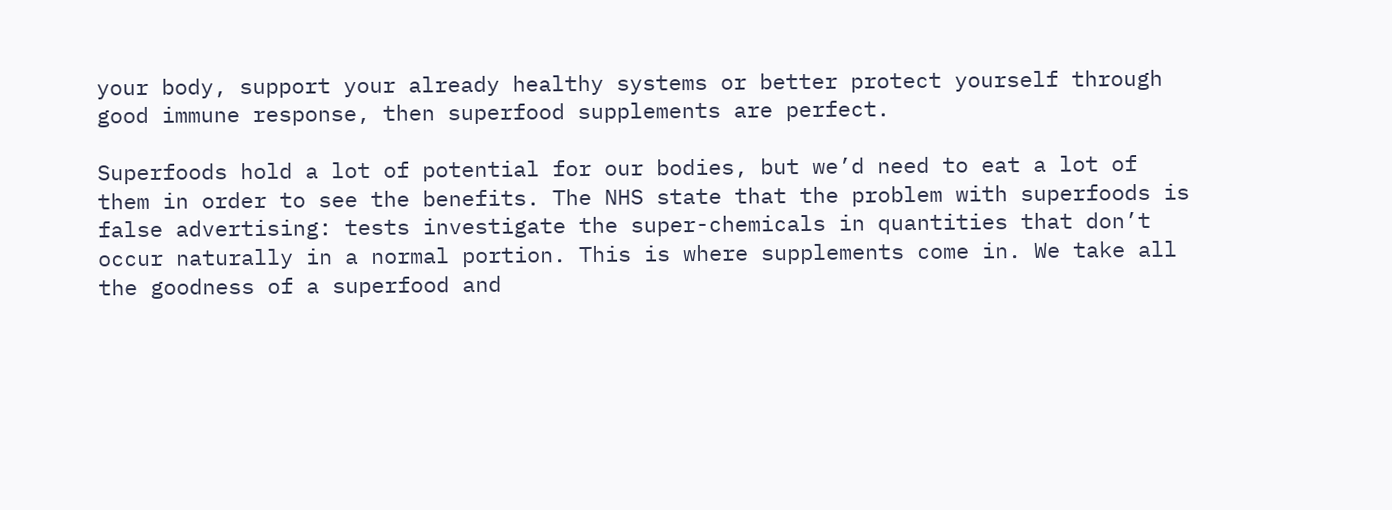your body, support your already healthy systems or better protect yourself through good immune response, then superfood supplements are perfect.

Superfoods hold a lot of potential for our bodies, but we’d need to eat a lot of them in order to see the benefits. The NHS state that the problem with superfoods is false advertising: tests investigate the super-chemicals in quantities that don’t occur naturally in a normal portion. This is where supplements come in. We take all the goodness of a superfood and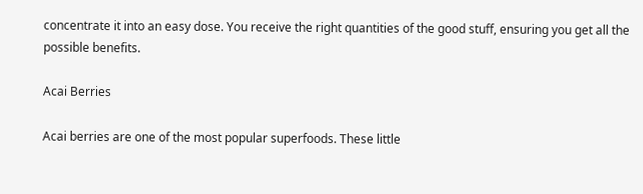concentrate it into an easy dose. You receive the right quantities of the good stuff, ensuring you get all the possible benefits.

Acai Berries

Acai berries are one of the most popular superfoods. These little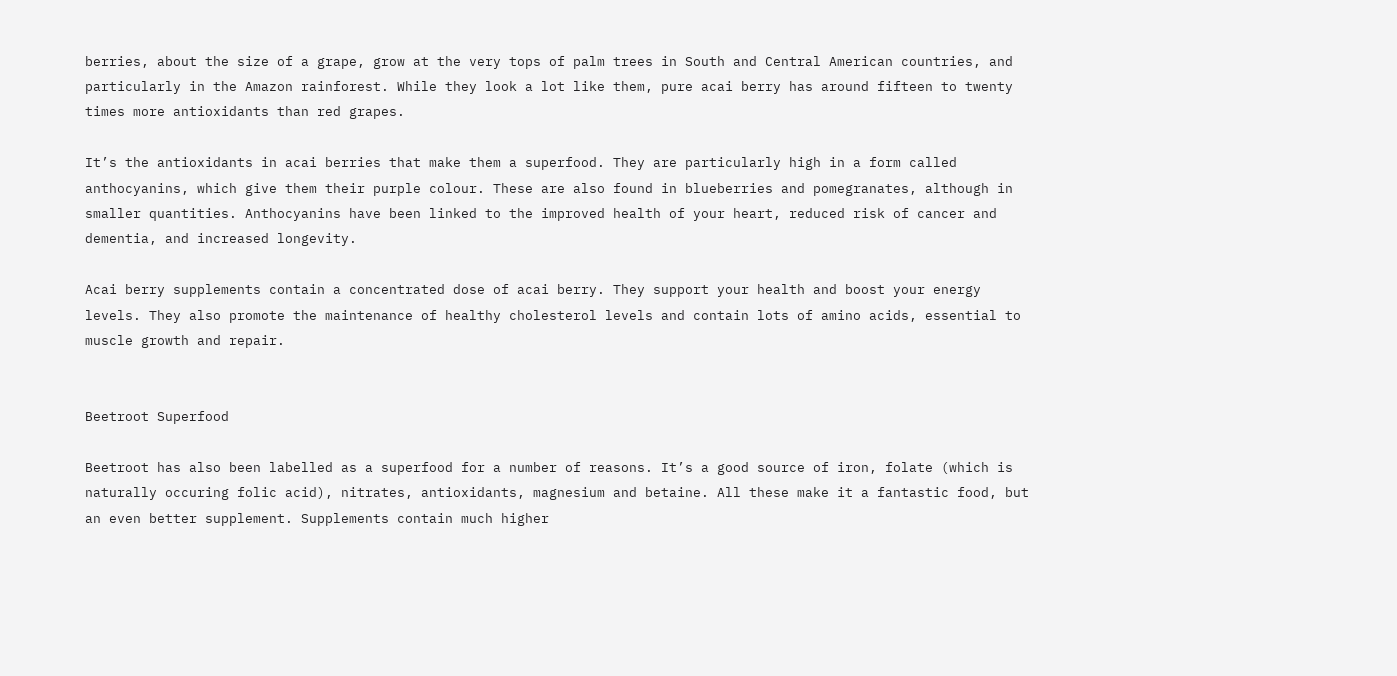berries, about the size of a grape, grow at the very tops of palm trees in South and Central American countries, and particularly in the Amazon rainforest. While they look a lot like them, pure acai berry has around fifteen to twenty times more antioxidants than red grapes.

It’s the antioxidants in acai berries that make them a superfood. They are particularly high in a form called anthocyanins, which give them their purple colour. These are also found in blueberries and pomegranates, although in smaller quantities. Anthocyanins have been linked to the improved health of your heart, reduced risk of cancer and dementia, and increased longevity.

Acai berry supplements contain a concentrated dose of acai berry. They support your health and boost your energy levels. They also promote the maintenance of healthy cholesterol levels and contain lots of amino acids, essential to muscle growth and repair.


Beetroot Superfood

Beetroot has also been labelled as a superfood for a number of reasons. It’s a good source of iron, folate (which is naturally occuring folic acid), nitrates, antioxidants, magnesium and betaine. All these make it a fantastic food, but an even better supplement. Supplements contain much higher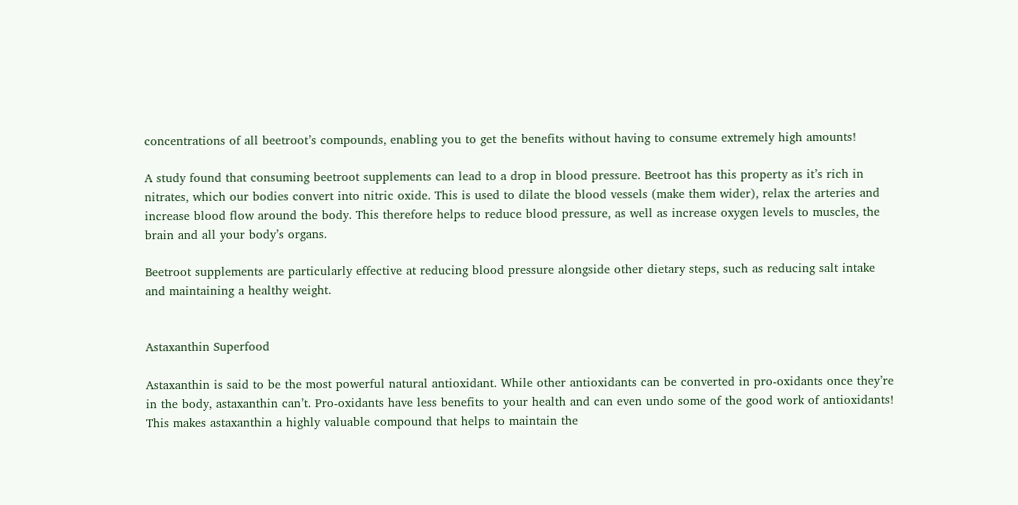concentrations of all beetroot’s compounds, enabling you to get the benefits without having to consume extremely high amounts!

A study found that consuming beetroot supplements can lead to a drop in blood pressure. Beetroot has this property as it’s rich in nitrates, which our bodies convert into nitric oxide. This is used to dilate the blood vessels (make them wider), relax the arteries and increase blood flow around the body. This therefore helps to reduce blood pressure, as well as increase oxygen levels to muscles, the brain and all your body’s organs.

Beetroot supplements are particularly effective at reducing blood pressure alongside other dietary steps, such as reducing salt intake and maintaining a healthy weight.


Astaxanthin Superfood

Astaxanthin is said to be the most powerful natural antioxidant. While other antioxidants can be converted in pro-oxidants once they’re in the body, astaxanthin can’t. Pro-oxidants have less benefits to your health and can even undo some of the good work of antioxidants! This makes astaxanthin a highly valuable compound that helps to maintain the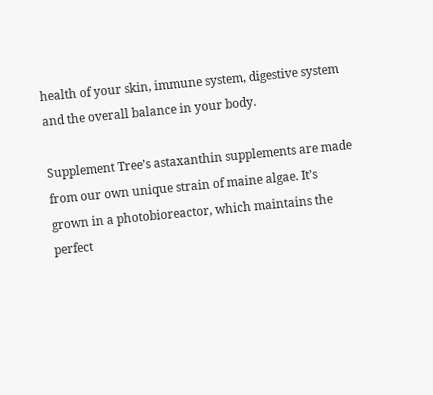health of your skin, immune system, digestive system and the overall balance in your body.

Supplement Tree’s astaxanthin supplements are made from our own unique strain of maine algae. It’s grown in a photobioreactor, which maintains the perfect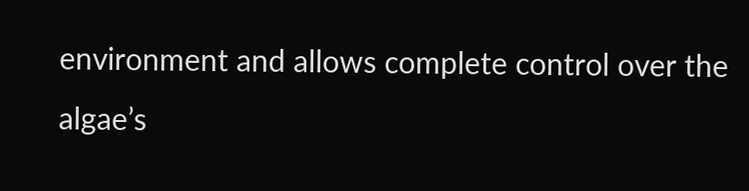environment and allows complete control over the algae’s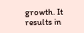growth. It results in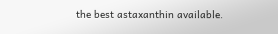the best astaxanthin available.